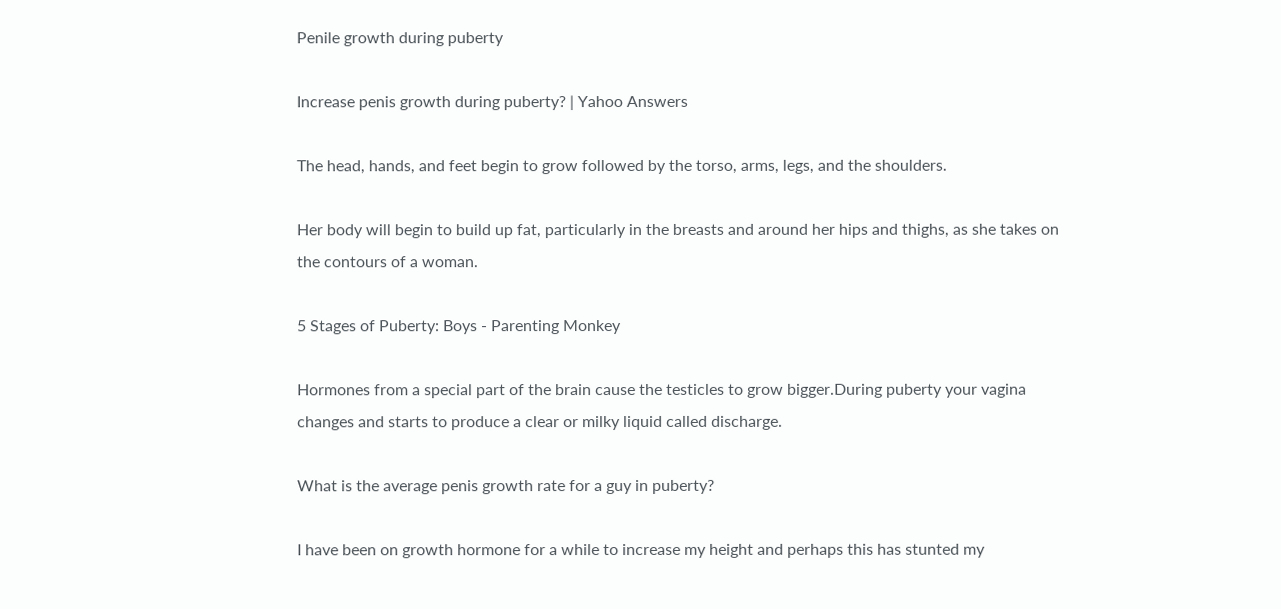Penile growth during puberty

Increase penis growth during puberty? | Yahoo Answers

The head, hands, and feet begin to grow followed by the torso, arms, legs, and the shoulders.

Her body will begin to build up fat, particularly in the breasts and around her hips and thighs, as she takes on the contours of a woman.

5 Stages of Puberty: Boys - Parenting Monkey

Hormones from a special part of the brain cause the testicles to grow bigger.During puberty your vagina changes and starts to produce a clear or milky liquid called discharge.

What is the average penis growth rate for a guy in puberty?

I have been on growth hormone for a while to increase my height and perhaps this has stunted my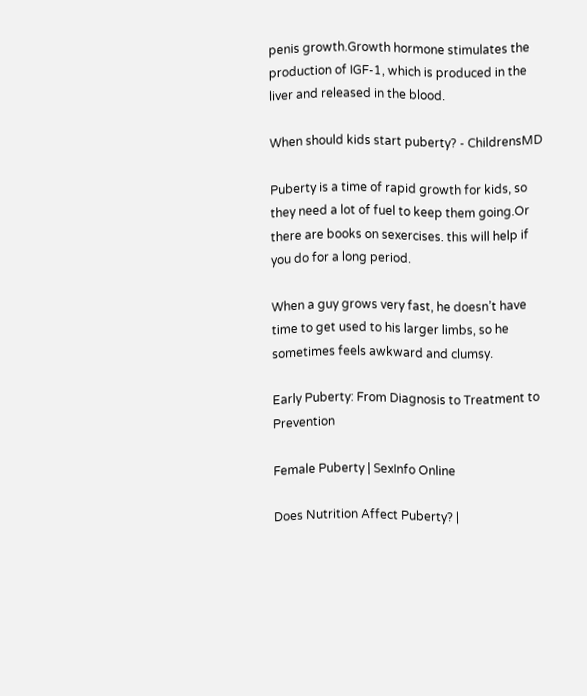penis growth.Growth hormone stimulates the production of IGF-1, which is produced in the liver and released in the blood.

When should kids start puberty? - ChildrensMD

Puberty is a time of rapid growth for kids, so they need a lot of fuel to keep them going.Or there are books on sexercises. this will help if you do for a long period.

When a guy grows very fast, he doesn’t have time to get used to his larger limbs, so he sometimes feels awkward and clumsy.

Early Puberty: From Diagnosis to Treatment to Prevention

Female Puberty | SexInfo Online

Does Nutrition Affect Puberty? |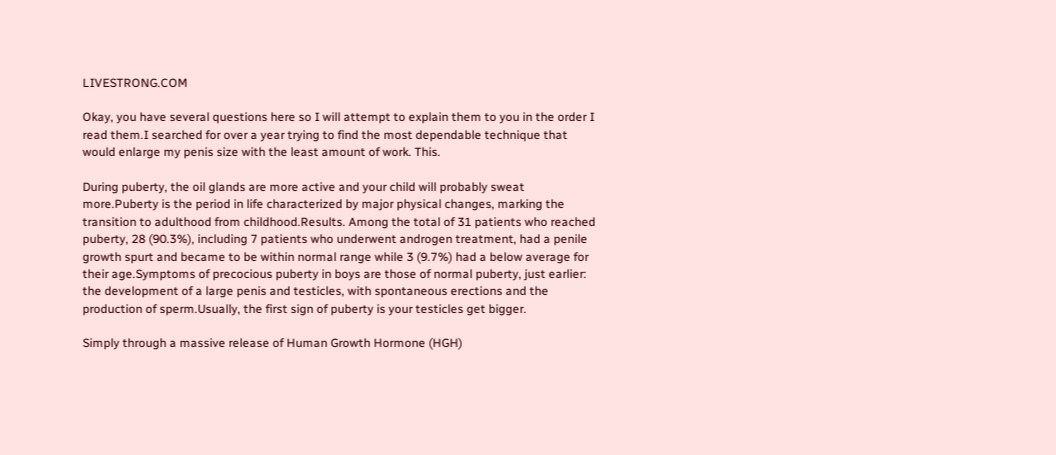LIVESTRONG.COM

Okay, you have several questions here so I will attempt to explain them to you in the order I read them.I searched for over a year trying to find the most dependable technique that would enlarge my penis size with the least amount of work. This.

During puberty, the oil glands are more active and your child will probably sweat more.Puberty is the period in life characterized by major physical changes, marking the transition to adulthood from childhood.Results. Among the total of 31 patients who reached puberty, 28 (90.3%), including 7 patients who underwent androgen treatment, had a penile growth spurt and became to be within normal range while 3 (9.7%) had a below average for their age.Symptoms of precocious puberty in boys are those of normal puberty, just earlier: the development of a large penis and testicles, with spontaneous erections and the production of sperm.Usually, the first sign of puberty is your testicles get bigger.

Simply through a massive release of Human Growth Hormone (HGH)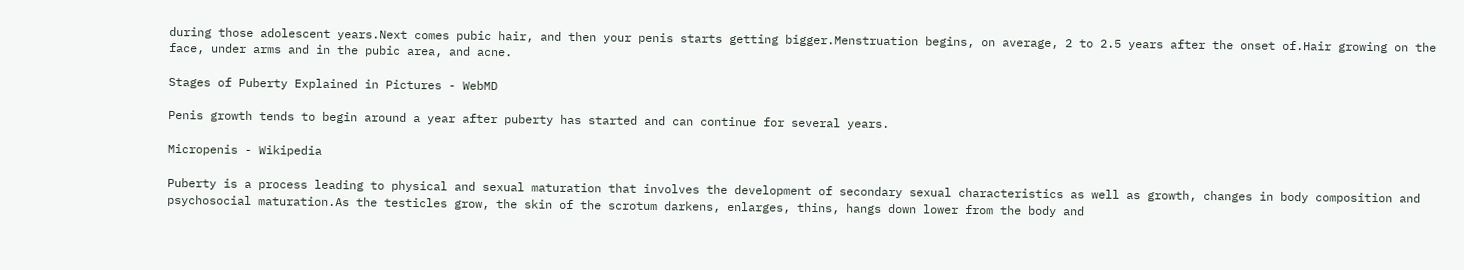during those adolescent years.Next comes pubic hair, and then your penis starts getting bigger.Menstruation begins, on average, 2 to 2.5 years after the onset of.Hair growing on the face, under arms and in the pubic area, and acne.

Stages of Puberty Explained in Pictures - WebMD

Penis growth tends to begin around a year after puberty has started and can continue for several years.

Micropenis - Wikipedia

Puberty is a process leading to physical and sexual maturation that involves the development of secondary sexual characteristics as well as growth, changes in body composition and psychosocial maturation.As the testicles grow, the skin of the scrotum darkens, enlarges, thins, hangs down lower from the body and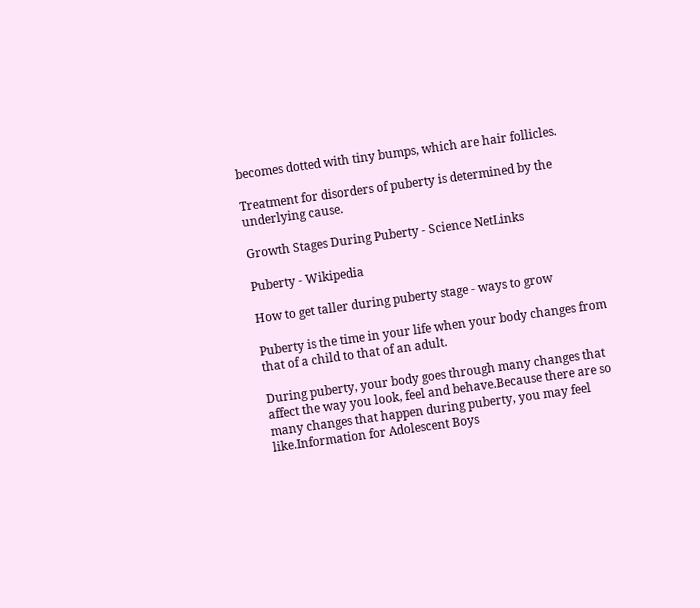becomes dotted with tiny bumps, which are hair follicles.

Treatment for disorders of puberty is determined by the underlying cause.

Growth Stages During Puberty - Science NetLinks

Puberty - Wikipedia

How to get taller during puberty stage - ways to grow

Puberty is the time in your life when your body changes from that of a child to that of an adult.

During puberty, your body goes through many changes that affect the way you look, feel and behave.Because there are so many changes that happen during puberty, you may feel like.Information for Adolescent Boys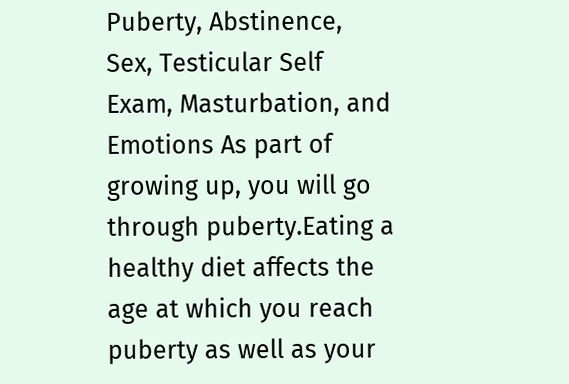Puberty, Abstinence, Sex, Testicular Self Exam, Masturbation, and Emotions As part of growing up, you will go through puberty.Eating a healthy diet affects the age at which you reach puberty as well as your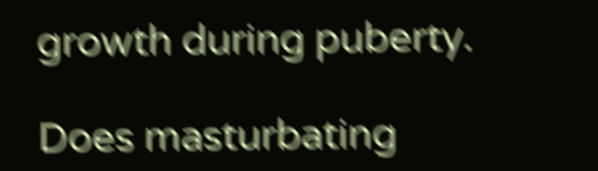growth during puberty.

Does masturbating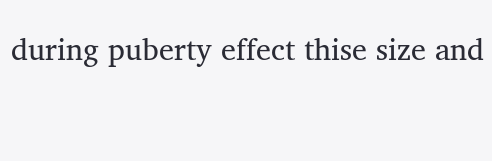during puberty effect thise size and